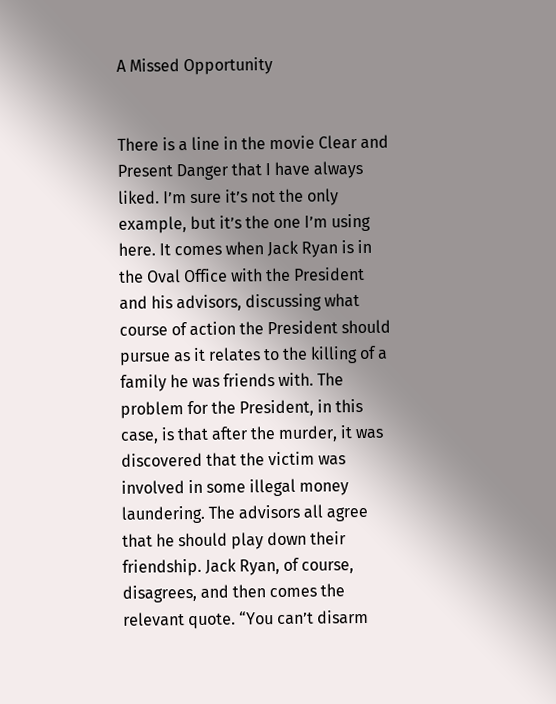A Missed Opportunity


There is a line in the movie Clear and Present Danger that I have always liked. I’m sure it’s not the only example, but it’s the one I’m using here. It comes when Jack Ryan is in the Oval Office with the President and his advisors, discussing what course of action the President should pursue as it relates to the killing of a family he was friends with. The problem for the President, in this case, is that after the murder, it was discovered that the victim was involved in some illegal money laundering. The advisors all agree that he should play down their friendship. Jack Ryan, of course, disagrees, and then comes the relevant quote. “You can’t disarm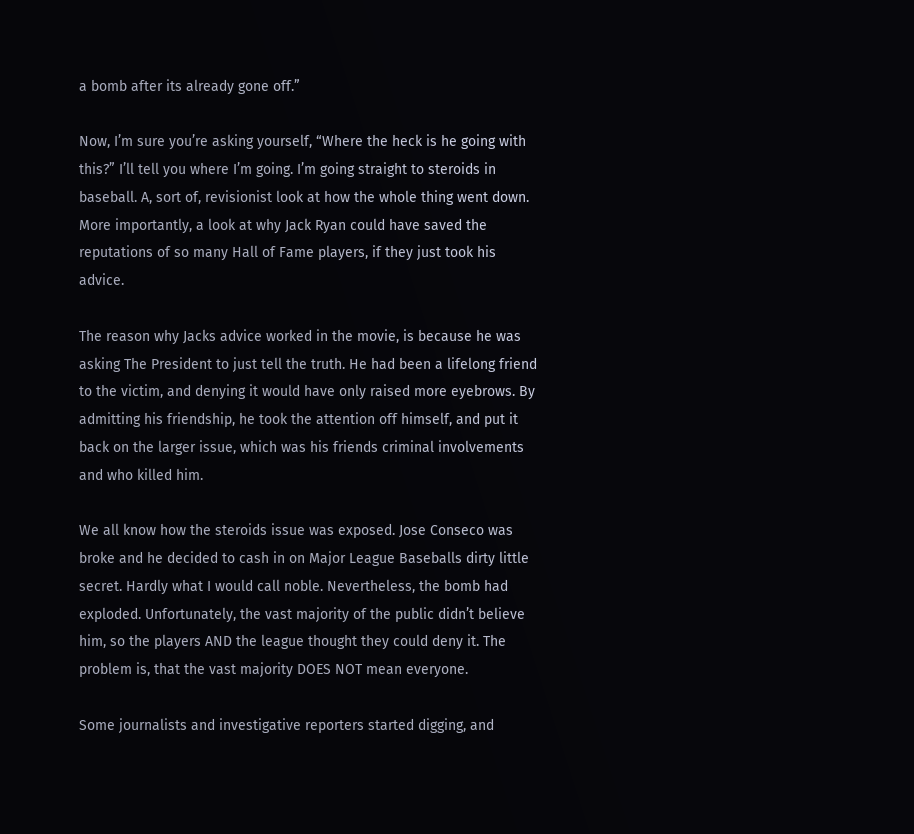a bomb after its already gone off.”

Now, I’m sure you’re asking yourself, “Where the heck is he going with this?” I’ll tell you where I’m going. I’m going straight to steroids in baseball. A, sort of, revisionist look at how the whole thing went down. More importantly, a look at why Jack Ryan could have saved the reputations of so many Hall of Fame players, if they just took his advice.

The reason why Jacks advice worked in the movie, is because he was asking The President to just tell the truth. He had been a lifelong friend to the victim, and denying it would have only raised more eyebrows. By admitting his friendship, he took the attention off himself, and put it back on the larger issue, which was his friends criminal involvements and who killed him.

We all know how the steroids issue was exposed. Jose Conseco was broke and he decided to cash in on Major League Baseballs dirty little secret. Hardly what I would call noble. Nevertheless, the bomb had exploded. Unfortunately, the vast majority of the public didn’t believe him, so the players AND the league thought they could deny it. The problem is, that the vast majority DOES NOT mean everyone.

Some journalists and investigative reporters started digging, and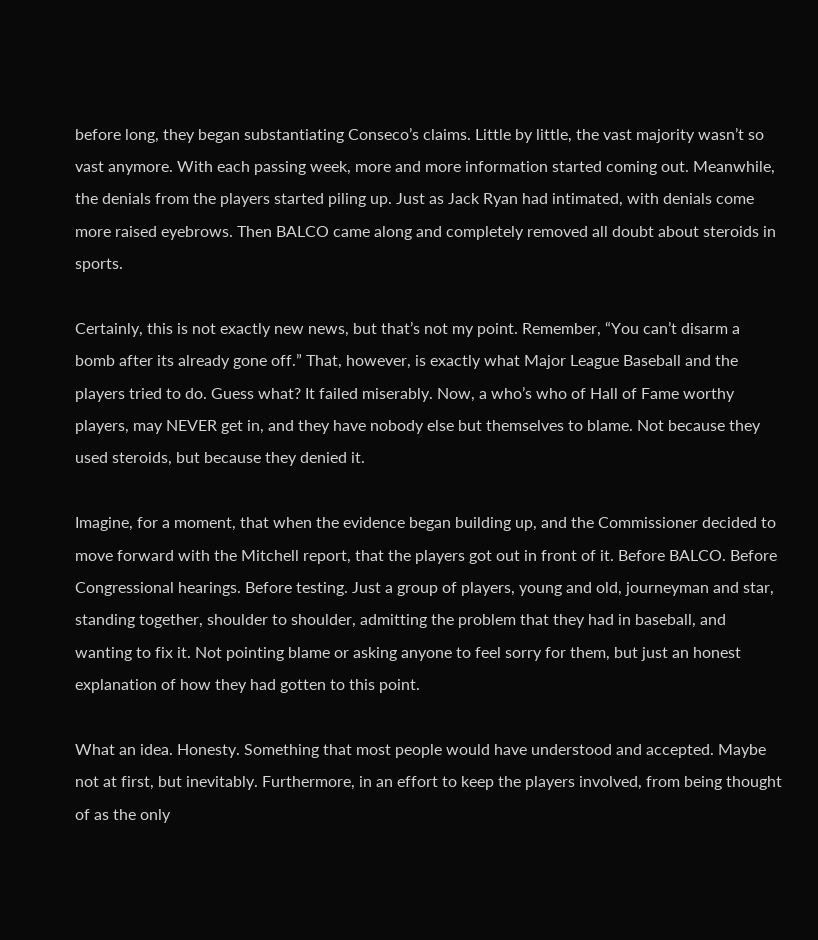before long, they began substantiating Conseco’s claims. Little by little, the vast majority wasn’t so vast anymore. With each passing week, more and more information started coming out. Meanwhile, the denials from the players started piling up. Just as Jack Ryan had intimated, with denials come more raised eyebrows. Then BALCO came along and completely removed all doubt about steroids in sports.

Certainly, this is not exactly new news, but that’s not my point. Remember, “You can’t disarm a bomb after its already gone off.” That, however, is exactly what Major League Baseball and the players tried to do. Guess what? It failed miserably. Now, a who’s who of Hall of Fame worthy players, may NEVER get in, and they have nobody else but themselves to blame. Not because they used steroids, but because they denied it.

Imagine, for a moment, that when the evidence began building up, and the Commissioner decided to move forward with the Mitchell report, that the players got out in front of it. Before BALCO. Before Congressional hearings. Before testing. Just a group of players, young and old, journeyman and star, standing together, shoulder to shoulder, admitting the problem that they had in baseball, and wanting to fix it. Not pointing blame or asking anyone to feel sorry for them, but just an honest explanation of how they had gotten to this point.

What an idea. Honesty. Something that most people would have understood and accepted. Maybe not at first, but inevitably. Furthermore, in an effort to keep the players involved, from being thought of as the only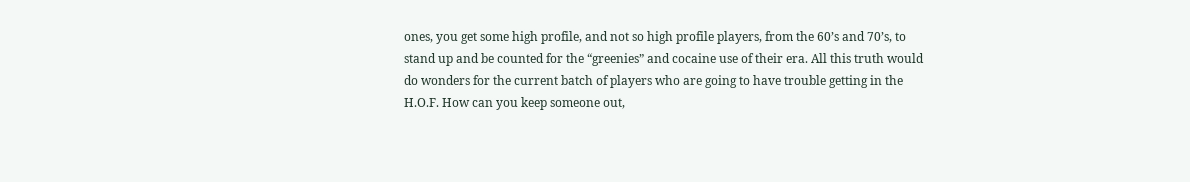ones, you get some high profile, and not so high profile players, from the 60’s and 70’s, to stand up and be counted for the “greenies” and cocaine use of their era. All this truth would do wonders for the current batch of players who are going to have trouble getting in the H.O.F. How can you keep someone out,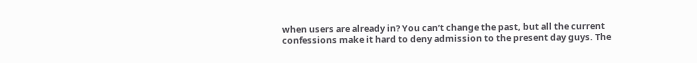when users are already in? You can’t change the past, but all the current confessions make it hard to deny admission to the present day guys. The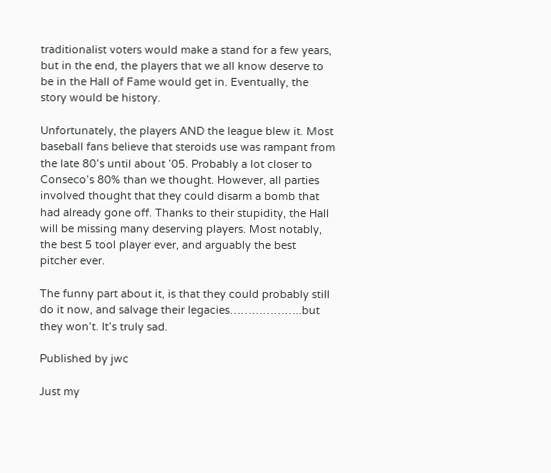traditionalist voters would make a stand for a few years, but in the end, the players that we all know deserve to be in the Hall of Fame would get in. Eventually, the story would be history.

Unfortunately, the players AND the league blew it. Most baseball fans believe that steroids use was rampant from the late 80’s until about ’05. Probably a lot closer to Conseco’s 80% than we thought. However, all parties involved thought that they could disarm a bomb that had already gone off. Thanks to their stupidity, the Hall will be missing many deserving players. Most notably, the best 5 tool player ever, and arguably the best pitcher ever.

The funny part about it, is that they could probably still do it now, and salvage their legacies………………..but they won’t. It’s truly sad.

Published by jwc

Just my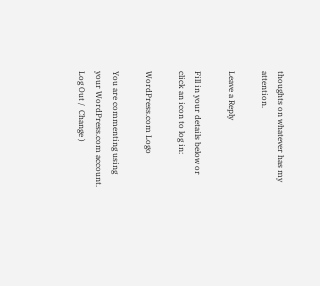thoughts on whatever has my attention.

Leave a Reply

Fill in your details below or click an icon to log in:

WordPress.com Logo

You are commenting using your WordPress.com account. Log Out /  Change )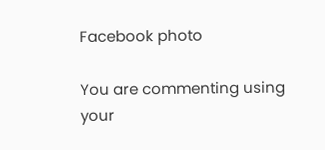Facebook photo

You are commenting using your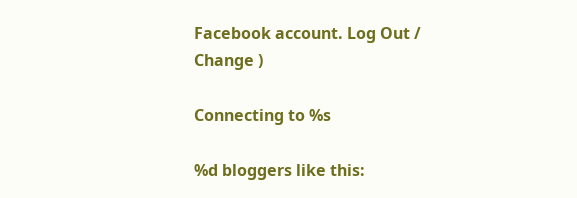Facebook account. Log Out /  Change )

Connecting to %s

%d bloggers like this: